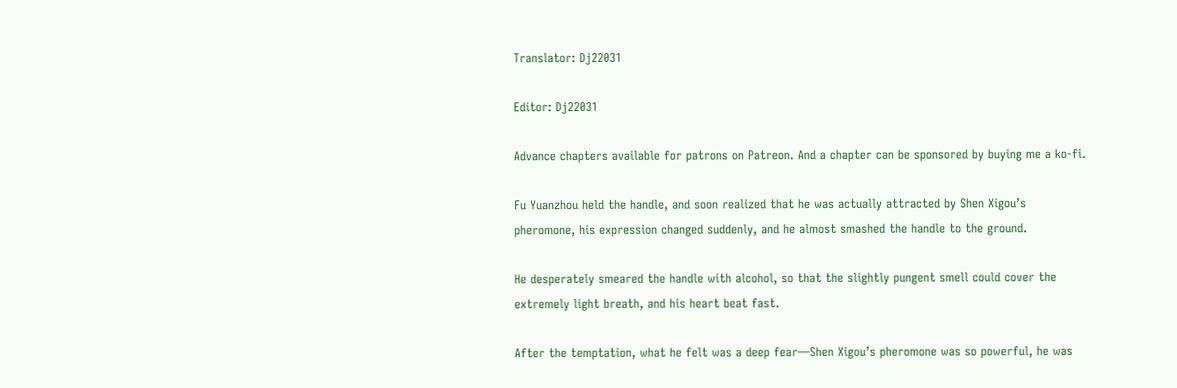Translator: Dj22031

Editor: Dj22031

Advance chapters available for patrons on Patreon. And a chapter can be sponsored by buying me a ko-fi.

Fu Yuanzhou held the handle, and soon realized that he was actually attracted by Shen Xigou’s pheromone, his expression changed suddenly, and he almost smashed the handle to the ground.

He desperately smeared the handle with alcohol, so that the slightly pungent smell could cover the extremely light breath, and his heart beat fast.

After the temptation, what he felt was a deep fear—Shen Xigou’s pheromone was so powerful, he was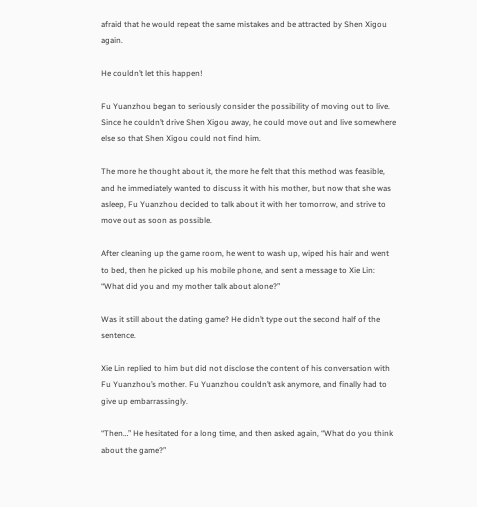afraid that he would repeat the same mistakes and be attracted by Shen Xigou again.

He couldn’t let this happen!

Fu Yuanzhou began to seriously consider the possibility of moving out to live. Since he couldn’t drive Shen Xigou away, he could move out and live somewhere else so that Shen Xigou could not find him.

The more he thought about it, the more he felt that this method was feasible, and he immediately wanted to discuss it with his mother, but now that she was asleep, Fu Yuanzhou decided to talk about it with her tomorrow, and strive to move out as soon as possible.

After cleaning up the game room, he went to wash up, wiped his hair and went to bed, then he picked up his mobile phone, and sent a message to Xie Lin: “What did you and my mother talk about alone?”

Was it still about the dating game? He didn’t type out the second half of the sentence.

Xie Lin replied to him but did not disclose the content of his conversation with Fu Yuanzhou’s mother. Fu Yuanzhou couldn’t ask anymore, and finally had to give up embarrassingly.

“Then…” He hesitated for a long time, and then asked again, “What do you think about the game?”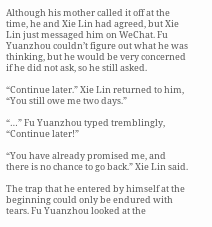Although his mother called it off at the time, he and Xie Lin had agreed, but Xie Lin just messaged him on WeChat. Fu Yuanzhou couldn’t figure out what he was thinking, but he would be very concerned if he did not ask, so he still asked.

“Continue later.” Xie Lin returned to him, “You still owe me two days.”

“…” Fu Yuanzhou typed tremblingly, “Continue later!”

“You have already promised me, and there is no chance to go back.” Xie Lin said.

The trap that he entered by himself at the beginning could only be endured with tears. Fu Yuanzhou looked at the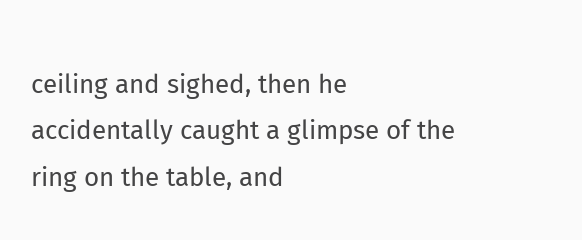ceiling and sighed, then he accidentally caught a glimpse of the ring on the table, and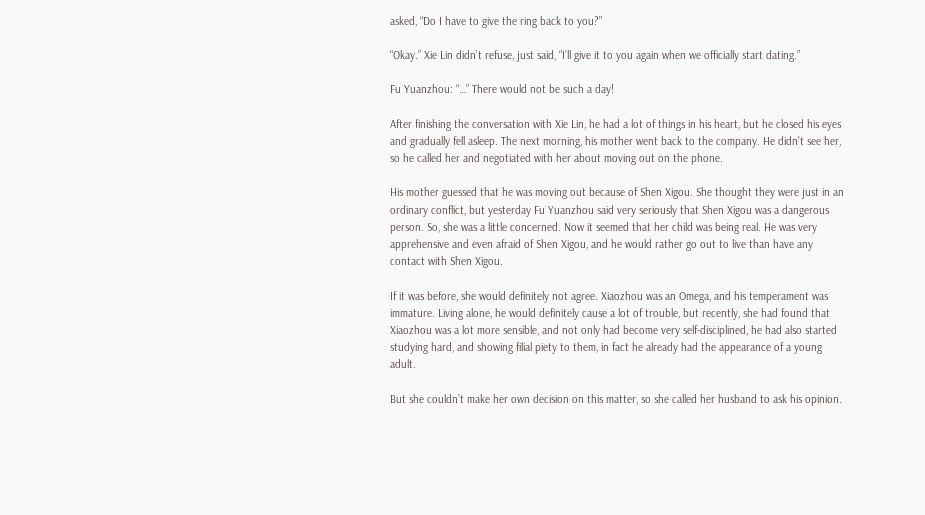asked, “Do I have to give the ring back to you?”

“Okay.” Xie Lin didn’t refuse, just said, “I’ll give it to you again when we officially start dating.”

Fu Yuanzhou: “…” There would not be such a day!

After finishing the conversation with Xie Lin, he had a lot of things in his heart, but he closed his eyes and gradually fell asleep. The next morning, his mother went back to the company. He didn’t see her, so he called her and negotiated with her about moving out on the phone.

His mother guessed that he was moving out because of Shen Xigou. She thought they were just in an ordinary conflict, but yesterday Fu Yuanzhou said very seriously that Shen Xigou was a dangerous person. So, she was a little concerned. Now it seemed that her child was being real. He was very apprehensive and even afraid of Shen Xigou, and he would rather go out to live than have any contact with Shen Xigou.

If it was before, she would definitely not agree. Xiaozhou was an Omega, and his temperament was immature. Living alone, he would definitely cause a lot of trouble, but recently, she had found that Xiaozhou was a lot more sensible, and not only had become very self-disciplined, he had also started studying hard, and showing filial piety to them, in fact he already had the appearance of a young adult.

But she couldn’t make her own decision on this matter, so she called her husband to ask his opinion.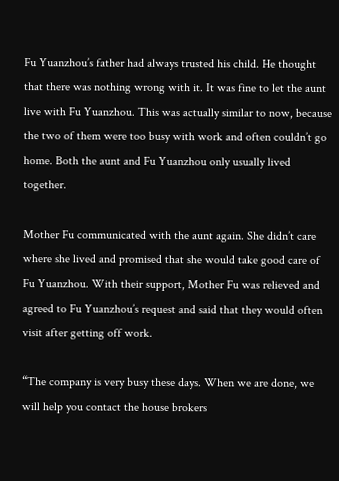Fu Yuanzhou’s father had always trusted his child. He thought that there was nothing wrong with it. It was fine to let the aunt live with Fu Yuanzhou. This was actually similar to now, because the two of them were too busy with work and often couldn’t go home. Both the aunt and Fu Yuanzhou only usually lived together.

Mother Fu communicated with the aunt again. She didn’t care where she lived and promised that she would take good care of Fu Yuanzhou. With their support, Mother Fu was relieved and agreed to Fu Yuanzhou’s request and said that they would often visit after getting off work.

“The company is very busy these days. When we are done, we will help you contact the house brokers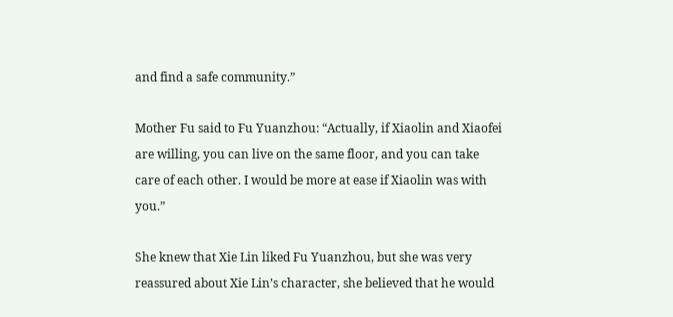and find a safe community.”

Mother Fu said to Fu Yuanzhou: “Actually, if Xiaolin and Xiaofei are willing, you can live on the same floor, and you can take care of each other. I would be more at ease if Xiaolin was with you.”

She knew that Xie Lin liked Fu Yuanzhou, but she was very reassured about Xie Lin’s character, she believed that he would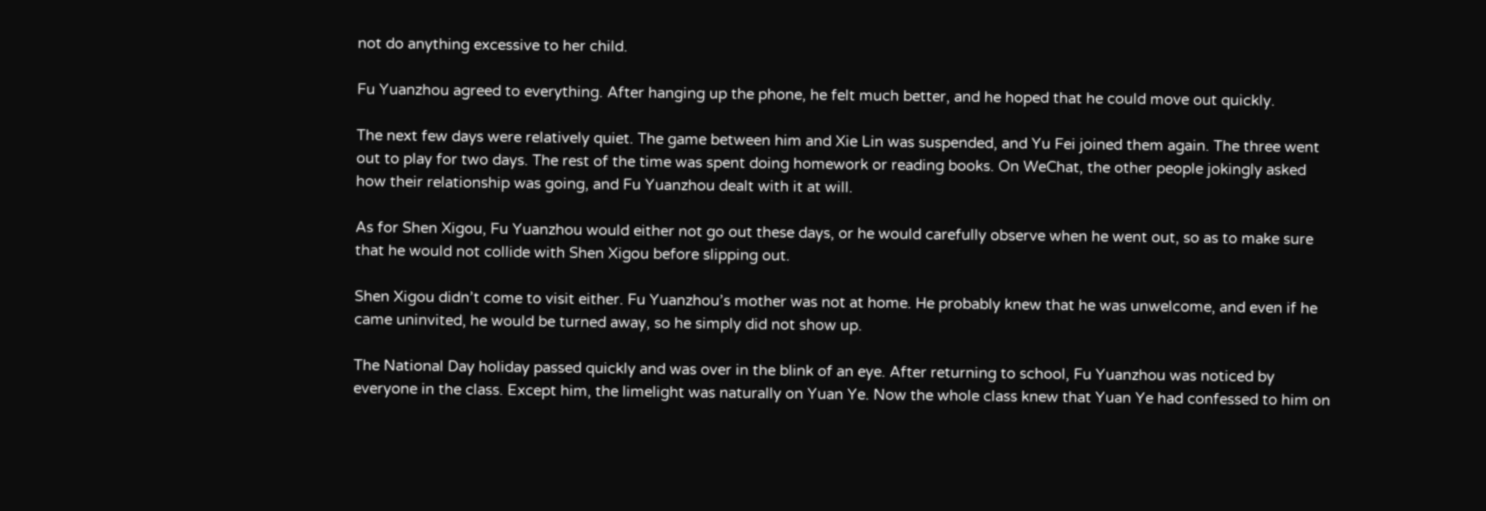not do anything excessive to her child.

Fu Yuanzhou agreed to everything. After hanging up the phone, he felt much better, and he hoped that he could move out quickly.

The next few days were relatively quiet. The game between him and Xie Lin was suspended, and Yu Fei joined them again. The three went out to play for two days. The rest of the time was spent doing homework or reading books. On WeChat, the other people jokingly asked how their relationship was going, and Fu Yuanzhou dealt with it at will.

As for Shen Xigou, Fu Yuanzhou would either not go out these days, or he would carefully observe when he went out, so as to make sure that he would not collide with Shen Xigou before slipping out.

Shen Xigou didn’t come to visit either. Fu Yuanzhou’s mother was not at home. He probably knew that he was unwelcome, and even if he came uninvited, he would be turned away, so he simply did not show up.

The National Day holiday passed quickly and was over in the blink of an eye. After returning to school, Fu Yuanzhou was noticed by everyone in the class. Except him, the limelight was naturally on Yuan Ye. Now the whole class knew that Yuan Ye had confessed to him on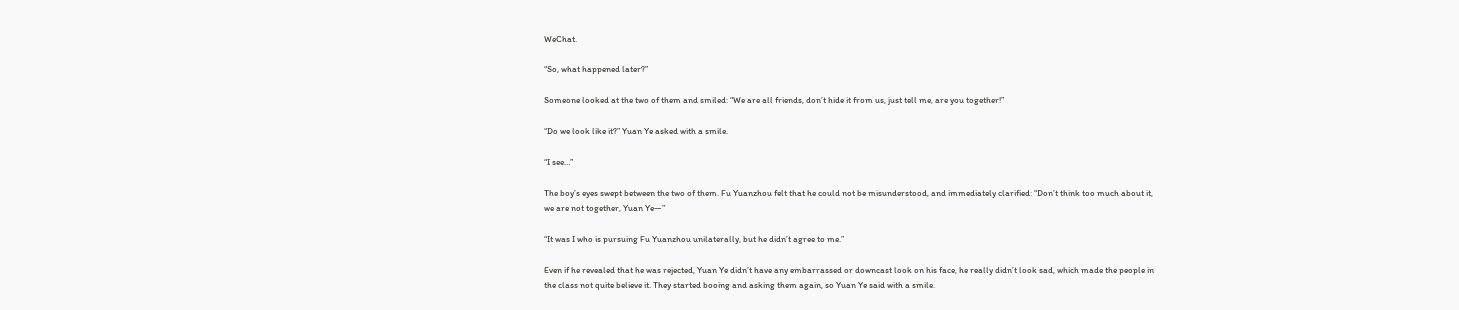WeChat.

“So, what happened later?”

Someone looked at the two of them and smiled: “We are all friends, don’t hide it from us, just tell me, are you together!”

“Do we look like it?” Yuan Ye asked with a smile.

“I see…”

The boy’s eyes swept between the two of them. Fu Yuanzhou felt that he could not be misunderstood, and immediately clarified: “Don’t think too much about it, we are not together, Yuan Ye—”

“It was I who is pursuing Fu Yuanzhou unilaterally, but he didn’t agree to me.”

Even if he revealed that he was rejected, Yuan Ye didn’t have any embarrassed or downcast look on his face, he really didn’t look sad, which made the people in the class not quite believe it. They started booing and asking them again, so Yuan Ye said with a smile.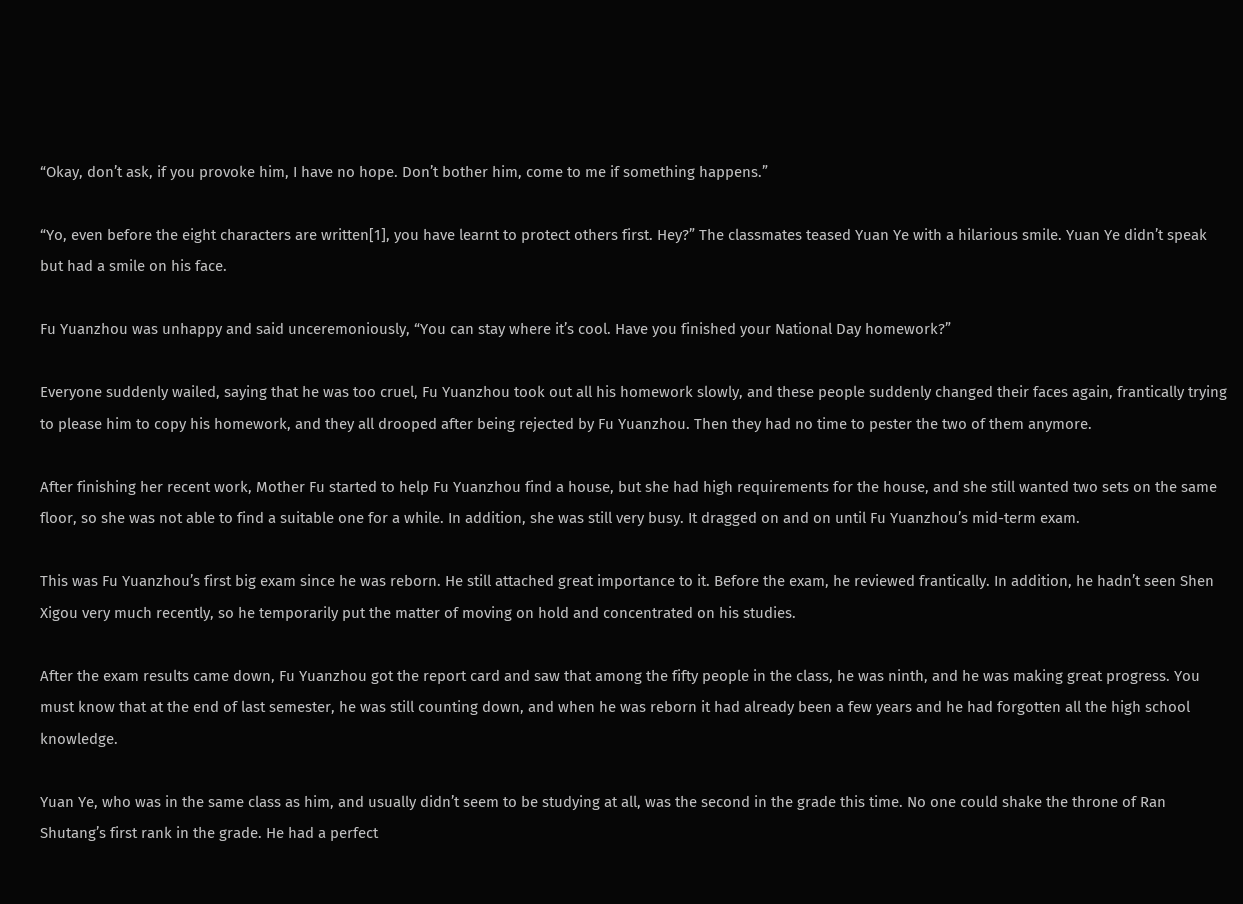“Okay, don’t ask, if you provoke him, I have no hope. Don’t bother him, come to me if something happens.”

“Yo, even before the eight characters are written[1], you have learnt to protect others first. Hey?” The classmates teased Yuan Ye with a hilarious smile. Yuan Ye didn’t speak but had a smile on his face.

Fu Yuanzhou was unhappy and said unceremoniously, “You can stay where it’s cool. Have you finished your National Day homework?”

Everyone suddenly wailed, saying that he was too cruel, Fu Yuanzhou took out all his homework slowly, and these people suddenly changed their faces again, frantically trying to please him to copy his homework, and they all drooped after being rejected by Fu Yuanzhou. Then they had no time to pester the two of them anymore.

After finishing her recent work, Mother Fu started to help Fu Yuanzhou find a house, but she had high requirements for the house, and she still wanted two sets on the same floor, so she was not able to find a suitable one for a while. In addition, she was still very busy. It dragged on and on until Fu Yuanzhou’s mid-term exam.

This was Fu Yuanzhou’s first big exam since he was reborn. He still attached great importance to it. Before the exam, he reviewed frantically. In addition, he hadn’t seen Shen Xigou very much recently, so he temporarily put the matter of moving on hold and concentrated on his studies.

After the exam results came down, Fu Yuanzhou got the report card and saw that among the fifty people in the class, he was ninth, and he was making great progress. You must know that at the end of last semester, he was still counting down, and when he was reborn it had already been a few years and he had forgotten all the high school knowledge.

Yuan Ye, who was in the same class as him, and usually didn’t seem to be studying at all, was the second in the grade this time. No one could shake the throne of Ran Shutang’s first rank in the grade. He had a perfect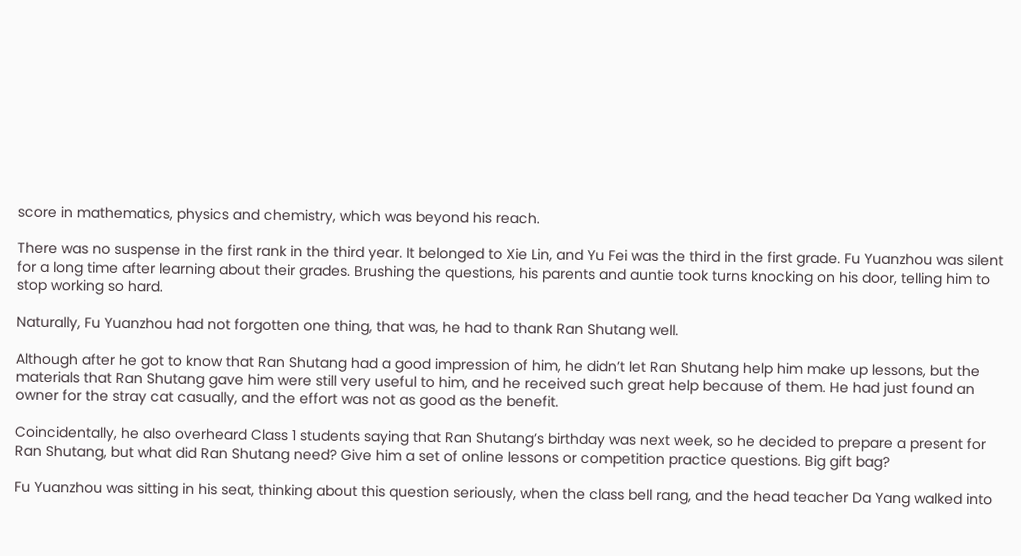score in mathematics, physics and chemistry, which was beyond his reach.

There was no suspense in the first rank in the third year. It belonged to Xie Lin, and Yu Fei was the third in the first grade. Fu Yuanzhou was silent for a long time after learning about their grades. Brushing the questions, his parents and auntie took turns knocking on his door, telling him to stop working so hard.

Naturally, Fu Yuanzhou had not forgotten one thing, that was, he had to thank Ran Shutang well.

Although after he got to know that Ran Shutang had a good impression of him, he didn’t let Ran Shutang help him make up lessons, but the materials that Ran Shutang gave him were still very useful to him, and he received such great help because of them. He had just found an owner for the stray cat casually, and the effort was not as good as the benefit.

Coincidentally, he also overheard Class 1 students saying that Ran Shutang’s birthday was next week, so he decided to prepare a present for Ran Shutang, but what did Ran Shutang need? Give him a set of online lessons or competition practice questions. Big gift bag?

Fu Yuanzhou was sitting in his seat, thinking about this question seriously, when the class bell rang, and the head teacher Da Yang walked into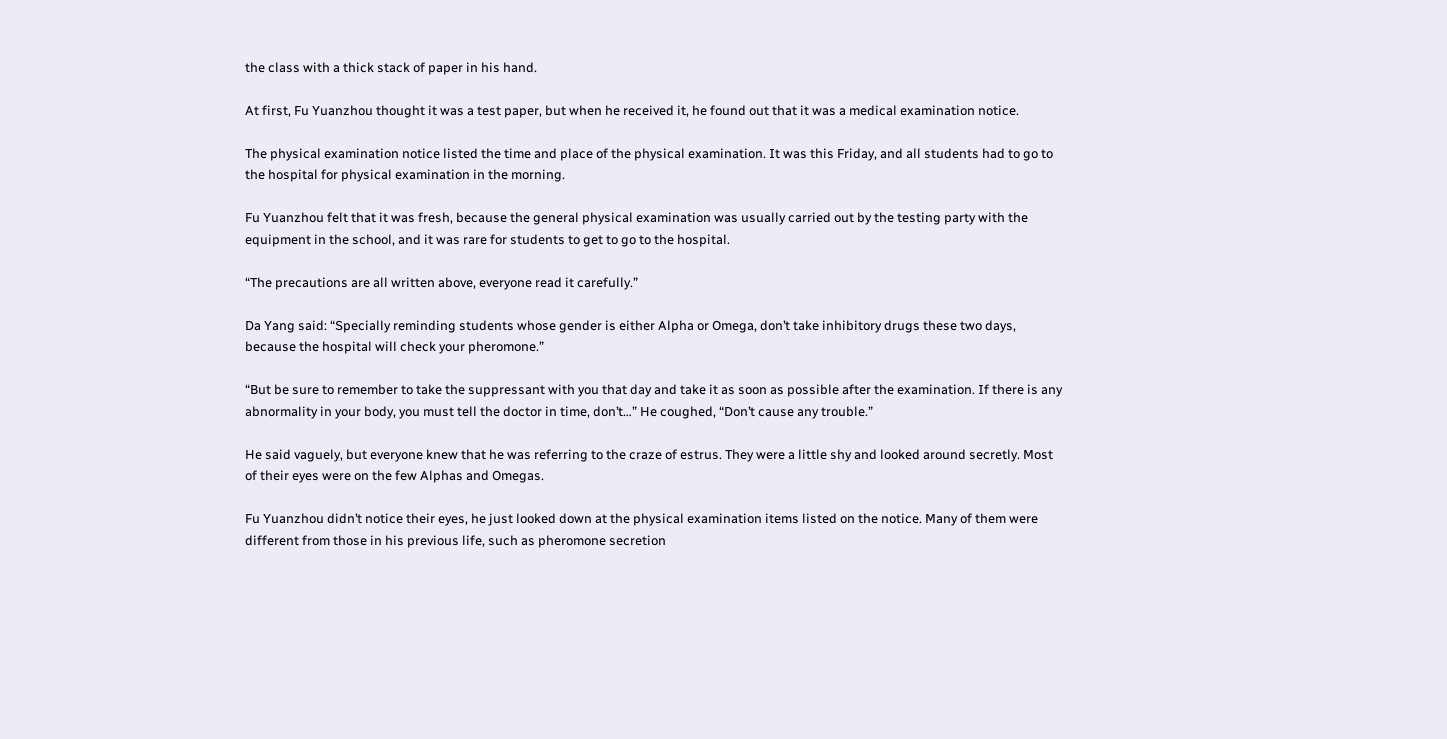the class with a thick stack of paper in his hand.

At first, Fu Yuanzhou thought it was a test paper, but when he received it, he found out that it was a medical examination notice.

The physical examination notice listed the time and place of the physical examination. It was this Friday, and all students had to go to the hospital for physical examination in the morning.

Fu Yuanzhou felt that it was fresh, because the general physical examination was usually carried out by the testing party with the equipment in the school, and it was rare for students to get to go to the hospital.

“The precautions are all written above, everyone read it carefully.”

Da Yang said: “Specially reminding students whose gender is either Alpha or Omega, don’t take inhibitory drugs these two days, because the hospital will check your pheromone.”

“But be sure to remember to take the suppressant with you that day and take it as soon as possible after the examination. If there is any abnormality in your body, you must tell the doctor in time, don’t…” He coughed, “Don’t cause any trouble.”

He said vaguely, but everyone knew that he was referring to the craze of estrus. They were a little shy and looked around secretly. Most of their eyes were on the few Alphas and Omegas.

Fu Yuanzhou didn’t notice their eyes, he just looked down at the physical examination items listed on the notice. Many of them were different from those in his previous life, such as pheromone secretion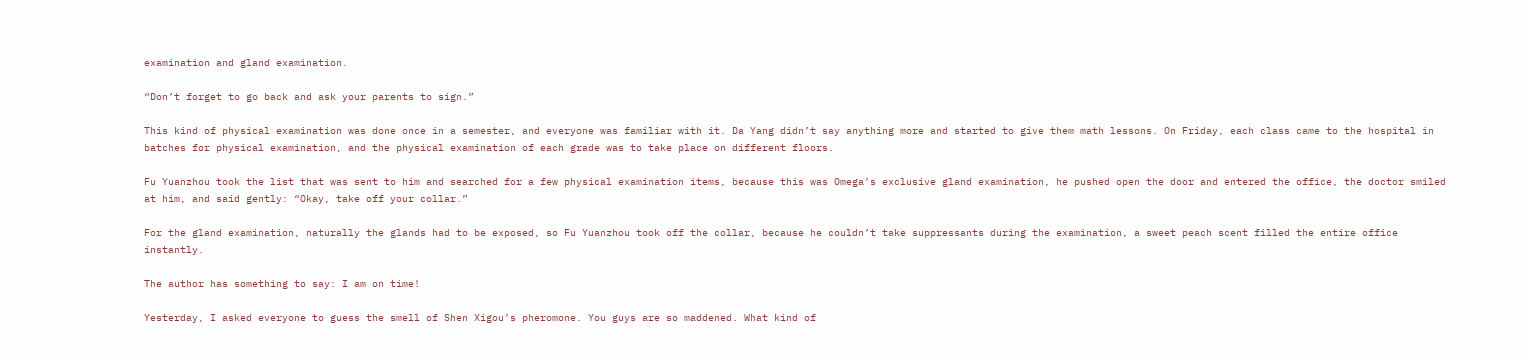examination and gland examination.

“Don’t forget to go back and ask your parents to sign.”

This kind of physical examination was done once in a semester, and everyone was familiar with it. Da Yang didn’t say anything more and started to give them math lessons. On Friday, each class came to the hospital in batches for physical examination, and the physical examination of each grade was to take place on different floors.

Fu Yuanzhou took the list that was sent to him and searched for a few physical examination items, because this was Omega’s exclusive gland examination, he pushed open the door and entered the office, the doctor smiled at him, and said gently: “Okay, take off your collar.”

For the gland examination, naturally the glands had to be exposed, so Fu Yuanzhou took off the collar, because he couldn’t take suppressants during the examination, a sweet peach scent filled the entire office instantly.

The author has something to say: I am on time!

Yesterday, I asked everyone to guess the smell of Shen Xigou’s pheromone. You guys are so maddened. What kind of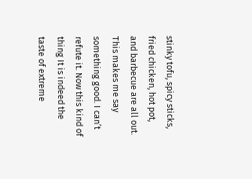stinky tofu, spicy sticks, fried chicken, hot pot, and barbecue are all out. This makes me say something good. I can’t refute it. Now this kind of thing It is indeed the taste of extreme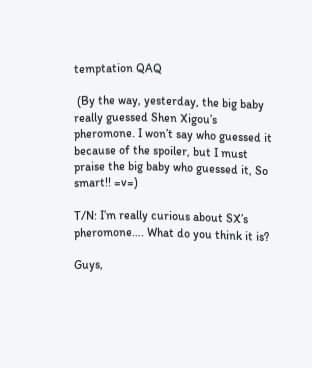temptation QAQ

 (By the way, yesterday, the big baby really guessed Shen Xigou’s pheromone. I won’t say who guessed it because of the spoiler, but I must praise the big baby who guessed it, So smart!! =v=)

T/N: I’m really curious about SX’s pheromone…. What do you think it is?

Guys,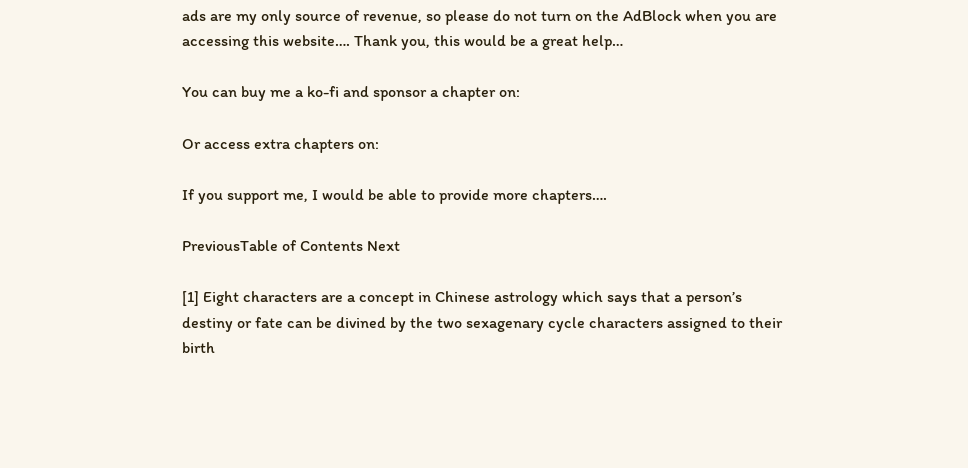ads are my only source of revenue, so please do not turn on the AdBlock when you are accessing this website…. Thank you, this would be a great help…

You can buy me a ko-fi and sponsor a chapter on:

Or access extra chapters on:

If you support me, I would be able to provide more chapters….

PreviousTable of Contents Next

[1] Eight characters are a concept in Chinese astrology which says that a person’s destiny or fate can be divined by the two sexagenary cycle characters assigned to their birth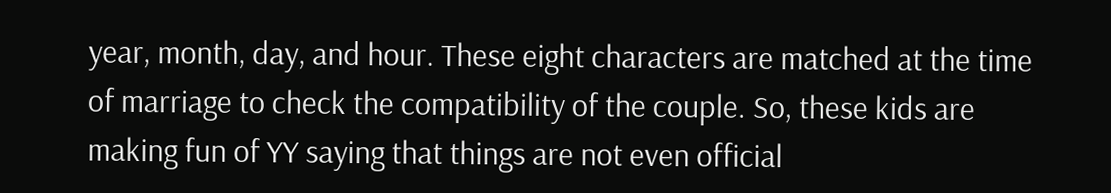year, month, day, and hour. These eight characters are matched at the time of marriage to check the compatibility of the couple. So, these kids are making fun of YY saying that things are not even official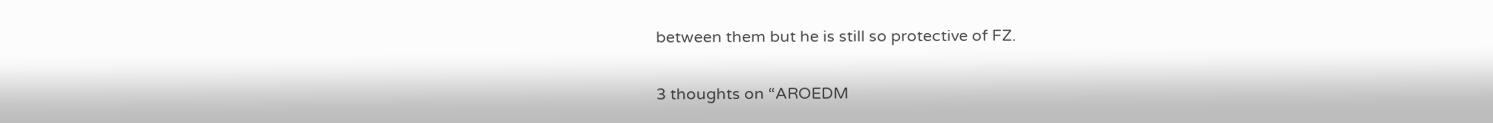between them but he is still so protective of FZ.

3 thoughts on “AROEDM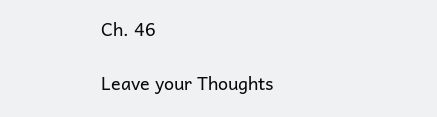Ch. 46

Leave your Thoughts